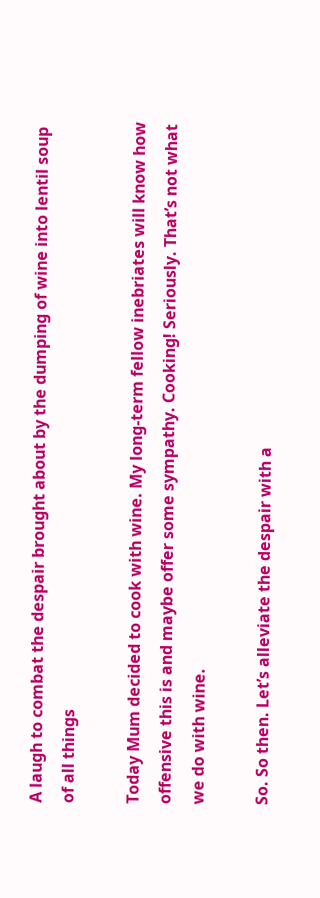A laugh to combat the despair brought about by the dumping of wine into lentil soup of all things

Today Mum decided to cook with wine. My long-term fellow inebriates will know how offensive this is and maybe offer some sympathy. Cooking! Seriously. That’s not what we do with wine.

So. So then. Let’s alleviate the despair with a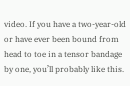video. If you have a two-year-old or have ever been bound from head to toe in a tensor bandage by one, you’ll probably like this.